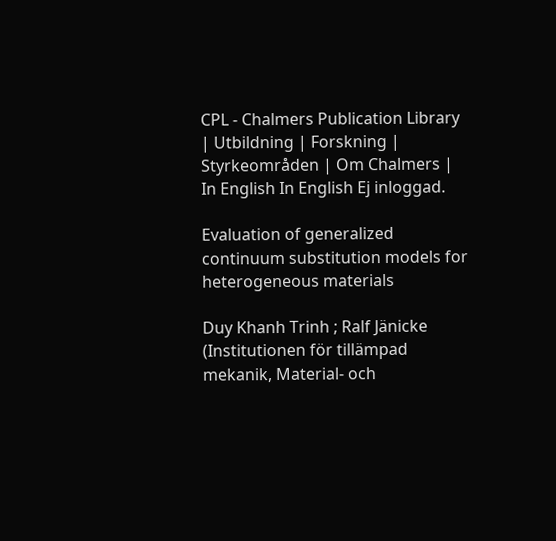CPL - Chalmers Publication Library
| Utbildning | Forskning | Styrkeområden | Om Chalmers | In English In English Ej inloggad.

Evaluation of generalized continuum substitution models for heterogeneous materials

Duy Khanh Trinh ; Ralf Jänicke (Institutionen för tillämpad mekanik, Material- och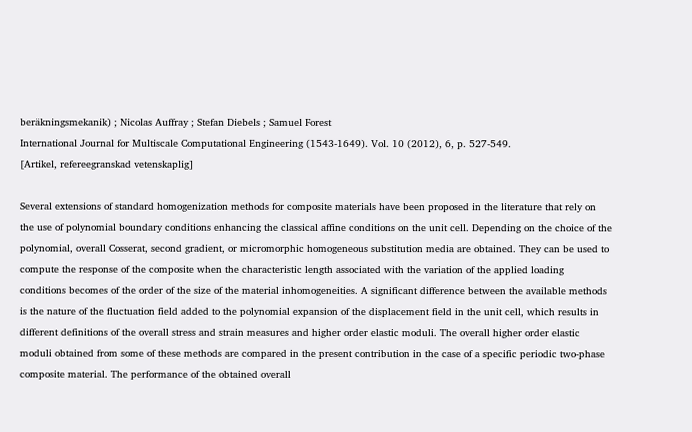beräkningsmekanik) ; Nicolas Auffray ; Stefan Diebels ; Samuel Forest
International Journal for Multiscale Computational Engineering (1543-1649). Vol. 10 (2012), 6, p. 527-549.
[Artikel, refereegranskad vetenskaplig]

Several extensions of standard homogenization methods for composite materials have been proposed in the literature that rely on the use of polynomial boundary conditions enhancing the classical affine conditions on the unit cell. Depending on the choice of the polynomial, overall Cosserat, second gradient, or micromorphic homogeneous substitution media are obtained. They can be used to compute the response of the composite when the characteristic length associated with the variation of the applied loading conditions becomes of the order of the size of the material inhomogeneities. A significant difference between the available methods is the nature of the fluctuation field added to the polynomial expansion of the displacement field in the unit cell, which results in different definitions of the overall stress and strain measures and higher order elastic moduli. The overall higher order elastic moduli obtained from some of these methods are compared in the present contribution in the case of a specific periodic two-phase composite material. The performance of the obtained overall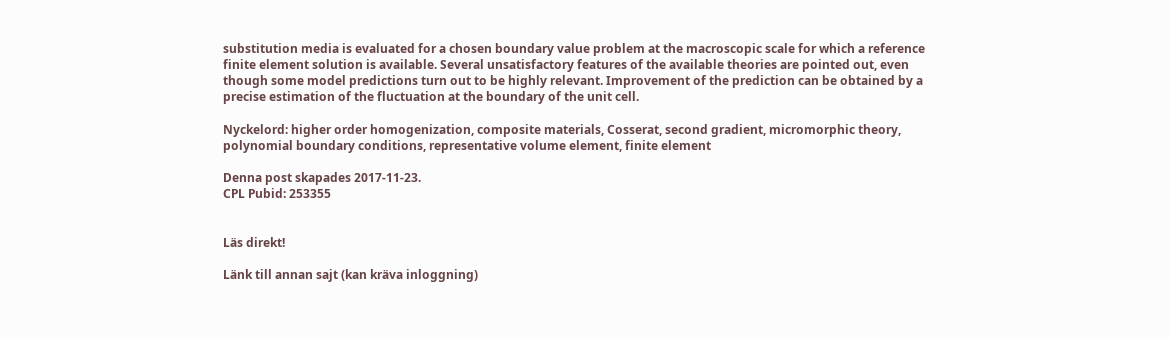substitution media is evaluated for a chosen boundary value problem at the macroscopic scale for which a reference finite element solution is available. Several unsatisfactory features of the available theories are pointed out, even though some model predictions turn out to be highly relevant. Improvement of the prediction can be obtained by a precise estimation of the fluctuation at the boundary of the unit cell.

Nyckelord: higher order homogenization, composite materials, Cosserat, second gradient, micromorphic theory, polynomial boundary conditions, representative volume element, finite element

Denna post skapades 2017-11-23.
CPL Pubid: 253355


Läs direkt!

Länk till annan sajt (kan kräva inloggning)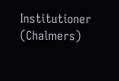Institutioner (Chalmers)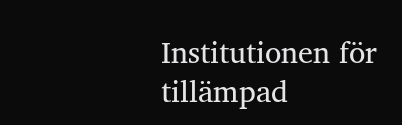Institutionen för tillämpad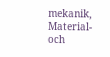mekanik, Material- och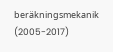beräkningsmekanik (2005-2017)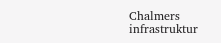Chalmers infrastruktur